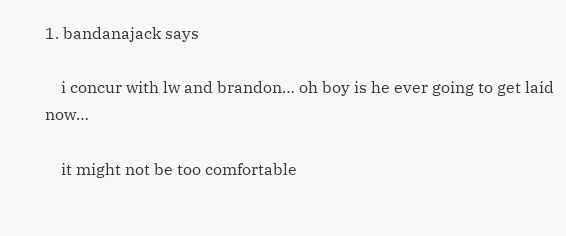1. bandanajack says

    i concur with lw and brandon… oh boy is he ever going to get laid now…

    it might not be too comfortable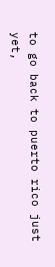to go back to puerto rico just yet,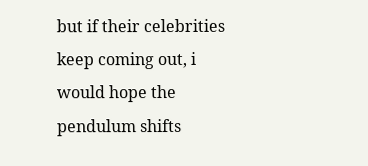but if their celebrities keep coming out, i would hope the pendulum shifts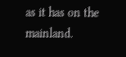as it has on the mainland.